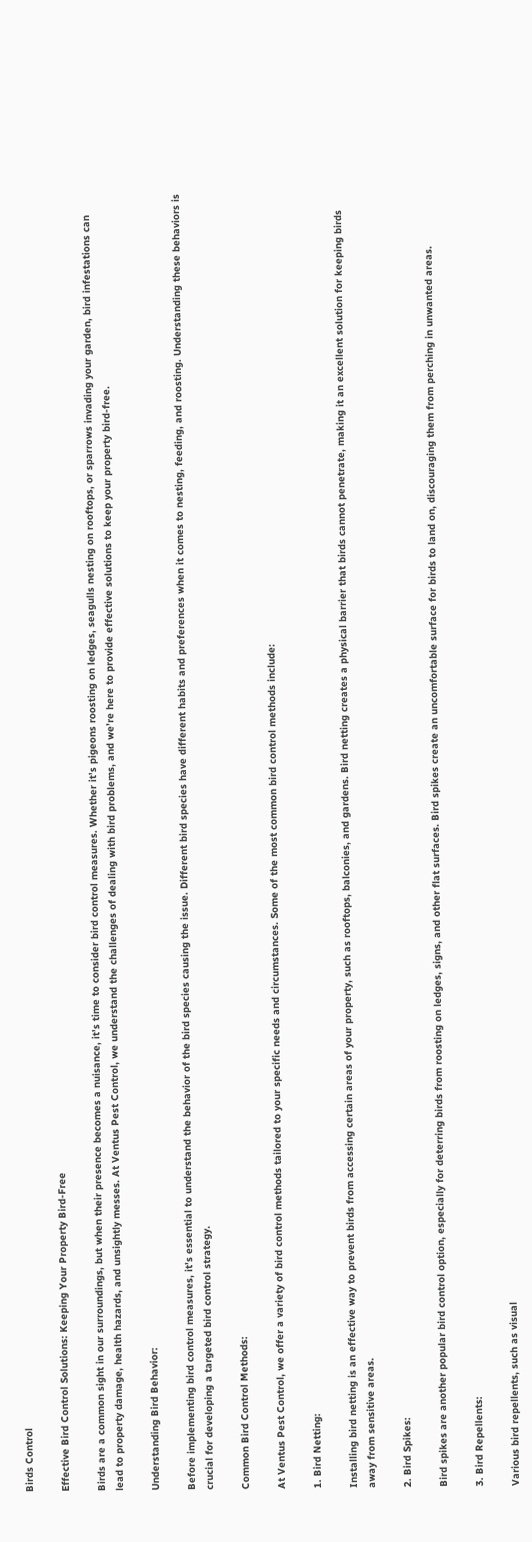Birds Control

Effective Bird Control Solutions: Keeping Your Property Bird-Free

Birds are a common sight in our surroundings, but when their presence becomes a nuisance, it’s time to consider bird control measures. Whether it’s pigeons roosting on ledges, seagulls nesting on rooftops, or sparrows invading your garden, bird infestations can lead to property damage, health hazards, and unsightly messes. At Ventus Pest Control, we understand the challenges of dealing with bird problems, and we’re here to provide effective solutions to keep your property bird-free.

Understanding Bird Behavior:

Before implementing bird control measures, it’s essential to understand the behavior of the bird species causing the issue. Different bird species have different habits and preferences when it comes to nesting, feeding, and roosting. Understanding these behaviors is crucial for developing a targeted bird control strategy.

Common Bird Control Methods:

At Ventus Pest Control, we offer a variety of bird control methods tailored to your specific needs and circumstances. Some of the most common bird control methods include:

1. Bird Netting:

Installing bird netting is an effective way to prevent birds from accessing certain areas of your property, such as rooftops, balconies, and gardens. Bird netting creates a physical barrier that birds cannot penetrate, making it an excellent solution for keeping birds away from sensitive areas.

2. Bird Spikes:

Bird spikes are another popular bird control option, especially for deterring birds from roosting on ledges, signs, and other flat surfaces. Bird spikes create an uncomfortable surface for birds to land on, discouraging them from perching in unwanted areas.

3. Bird Repellents:

Various bird repellents, such as visual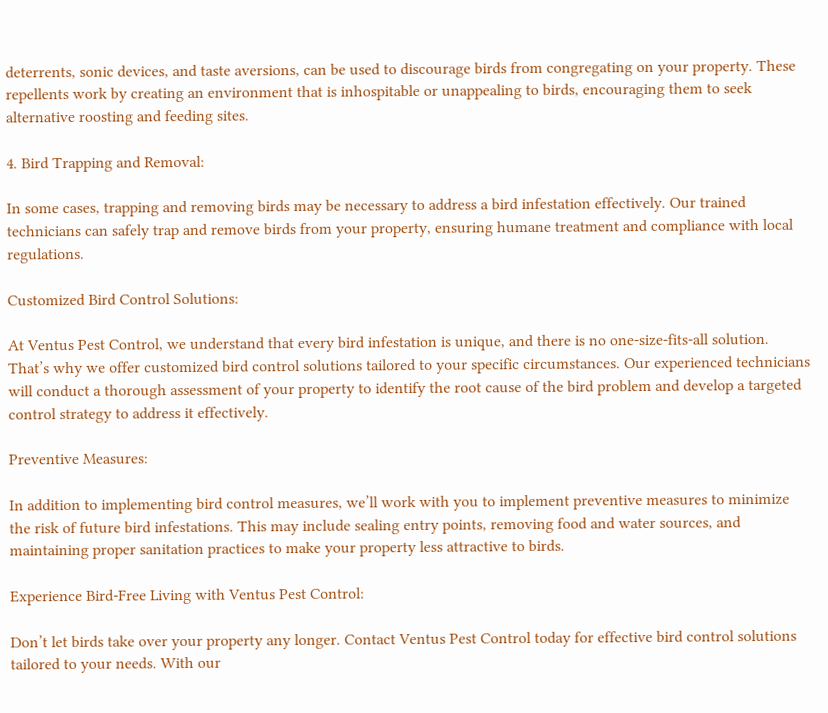deterrents, sonic devices, and taste aversions, can be used to discourage birds from congregating on your property. These repellents work by creating an environment that is inhospitable or unappealing to birds, encouraging them to seek alternative roosting and feeding sites.

4. Bird Trapping and Removal:

In some cases, trapping and removing birds may be necessary to address a bird infestation effectively. Our trained technicians can safely trap and remove birds from your property, ensuring humane treatment and compliance with local regulations.

Customized Bird Control Solutions:

At Ventus Pest Control, we understand that every bird infestation is unique, and there is no one-size-fits-all solution. That’s why we offer customized bird control solutions tailored to your specific circumstances. Our experienced technicians will conduct a thorough assessment of your property to identify the root cause of the bird problem and develop a targeted control strategy to address it effectively.

Preventive Measures:

In addition to implementing bird control measures, we’ll work with you to implement preventive measures to minimize the risk of future bird infestations. This may include sealing entry points, removing food and water sources, and maintaining proper sanitation practices to make your property less attractive to birds.

Experience Bird-Free Living with Ventus Pest Control:

Don’t let birds take over your property any longer. Contact Ventus Pest Control today for effective bird control solutions tailored to your needs. With our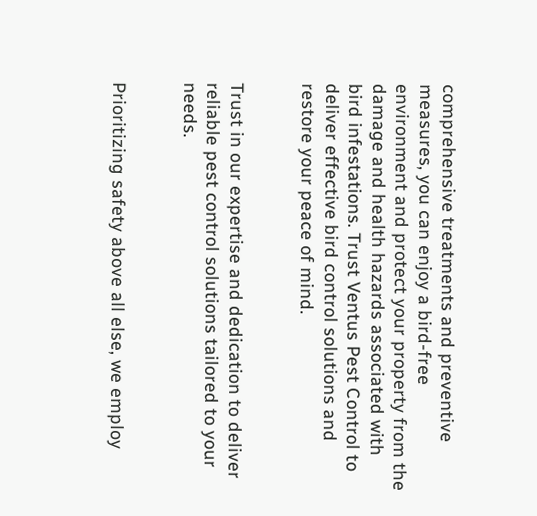comprehensive treatments and preventive measures, you can enjoy a bird-free environment and protect your property from the damage and health hazards associated with bird infestations. Trust Ventus Pest Control to deliver effective bird control solutions and restore your peace of mind.


Trust in our expertise and dedication to deliver reliable pest control solutions tailored to your needs.


Prioritizing safety above all else, we employ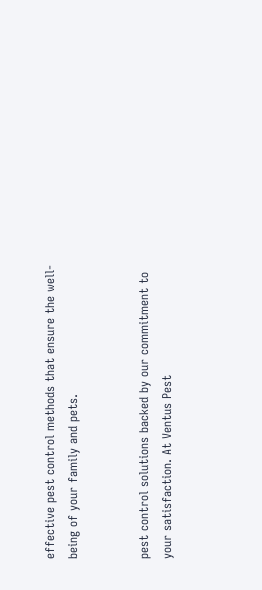effective pest control methods that ensure the well-being of your family and pets.


pest control solutions backed by our commitment to your satisfaction. At Ventus Pest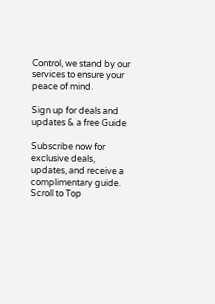Control, we stand by our services to ensure your peace of mind.

Sign up for deals and updates & a free Guide

Subscribe now for exclusive deals, updates, and receive a complimentary guide.
Scroll to Top